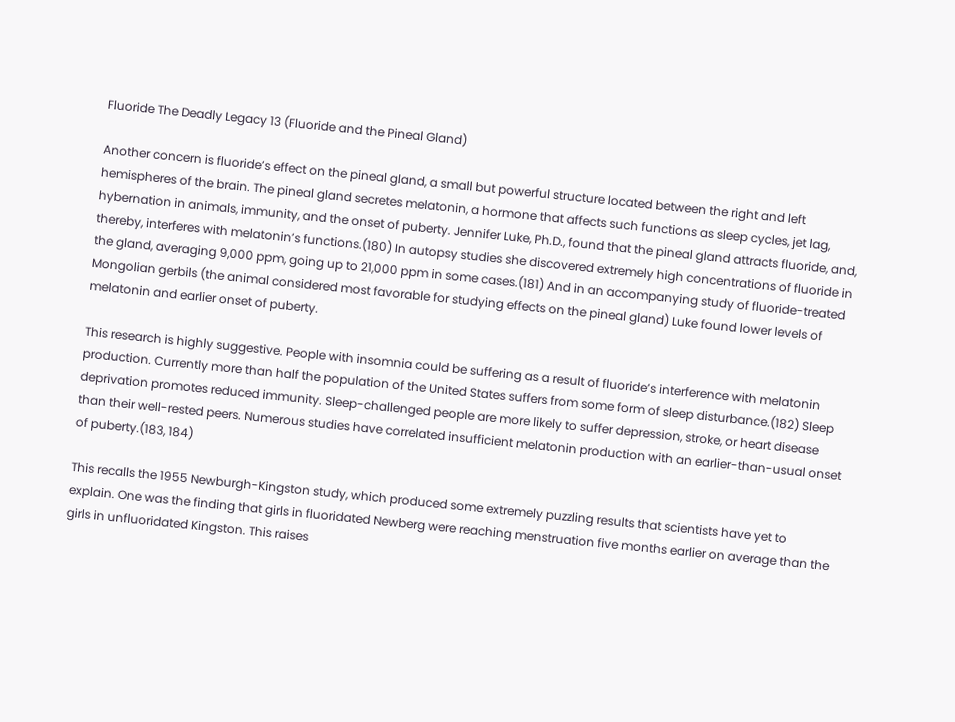Fluoride The Deadly Legacy 13 (Fluoride and the Pineal Gland)

Another concern is fluoride’s effect on the pineal gland, a small but powerful structure located between the right and left hemispheres of the brain. The pineal gland secretes melatonin, a hormone that affects such functions as sleep cycles, jet lag, hybernation in animals, immunity, and the onset of puberty. Jennifer Luke, Ph.D., found that the pineal gland attracts fluoride, and, thereby, interferes with melatonin’s functions.(180) In autopsy studies she discovered extremely high concentrations of fluoride in the gland, averaging 9,000 ppm, going up to 21,000 ppm in some cases.(181) And in an accompanying study of fluoride-treated Mongolian gerbils (the animal considered most favorable for studying effects on the pineal gland) Luke found lower levels of melatonin and earlier onset of puberty.

This research is highly suggestive. People with insomnia could be suffering as a result of fluoride’s interference with melatonin production. Currently more than half the population of the United States suffers from some form of sleep disturbance.(182) Sleep deprivation promotes reduced immunity. Sleep-challenged people are more likely to suffer depression, stroke, or heart disease than their well-rested peers. Numerous studies have correlated insufficient melatonin production with an earlier-than-usual onset of puberty.(183, 184)

This recalls the 1955 Newburgh-Kingston study, which produced some extremely puzzling results that scientists have yet to explain. One was the finding that girls in fluoridated Newberg were reaching menstruation five months earlier on average than the girls in unfluoridated Kingston. This raises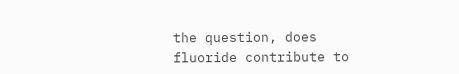the question, does fluoride contribute to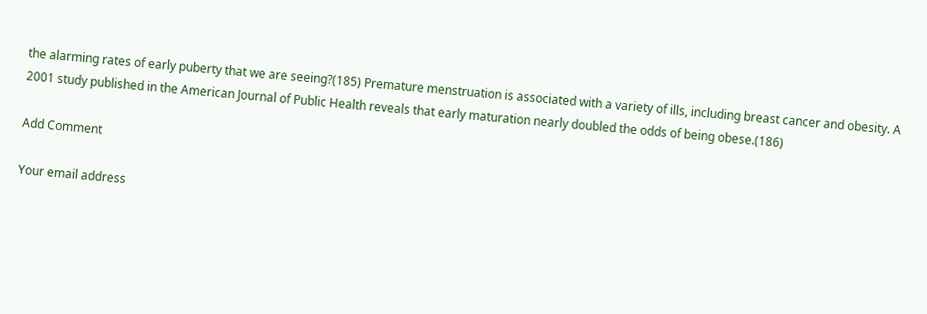the alarming rates of early puberty that we are seeing?(185) Premature menstruation is associated with a variety of ills, including breast cancer and obesity. A 2001 study published in the American Journal of Public Health reveals that early maturation nearly doubled the odds of being obese.(186)

Add Comment

Your email address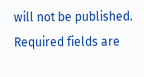will not be published. Required fields are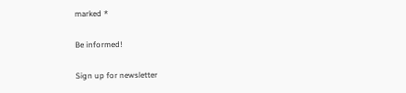marked *

Be informed!

Sign up for newsletter